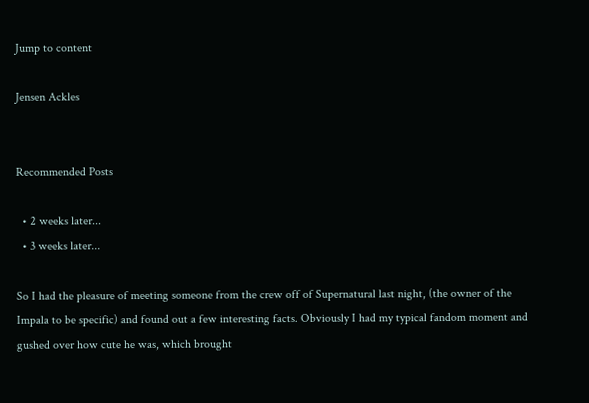Jump to content

Jensen Ackles


Recommended Posts

  • 2 weeks later...
  • 3 weeks later...

So I had the pleasure of meeting someone from the crew off of Supernatural last night, (the owner of the Impala to be specific) and found out a few interesting facts. Obviously I had my typical fandom moment and gushed over how cute he was, which brought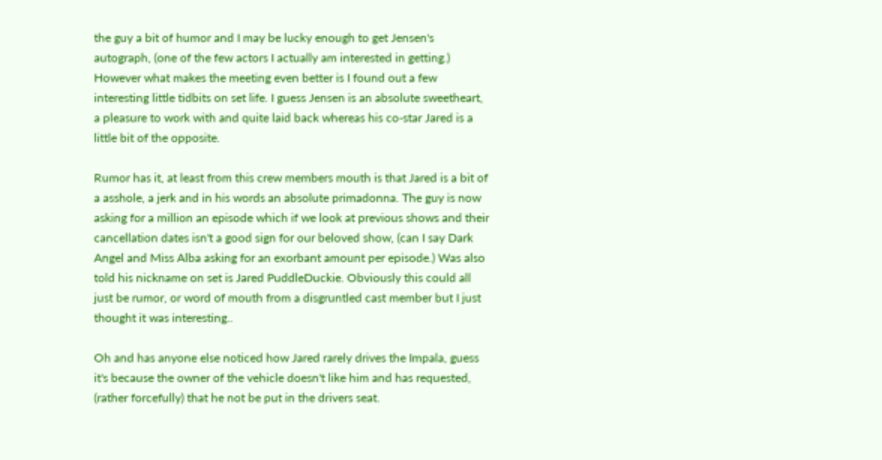the guy a bit of humor and I may be lucky enough to get Jensen's autograph, (one of the few actors I actually am interested in getting.) However what makes the meeting even better is I found out a few interesting little tidbits on set life. I guess Jensen is an absolute sweetheart, a pleasure to work with and quite laid back whereas his co-star Jared is a little bit of the opposite.

Rumor has it, at least from this crew members mouth is that Jared is a bit of a asshole, a jerk and in his words an absolute primadonna. The guy is now asking for a million an episode which if we look at previous shows and their cancellation dates isn't a good sign for our beloved show, (can I say Dark Angel and Miss Alba asking for an exorbant amount per episode.) Was also told his nickname on set is Jared PuddleDuckie. Obviously this could all just be rumor, or word of mouth from a disgruntled cast member but I just thought it was interesting..

Oh and has anyone else noticed how Jared rarely drives the Impala, guess it's because the owner of the vehicle doesn't like him and has requested, (rather forcefully) that he not be put in the drivers seat.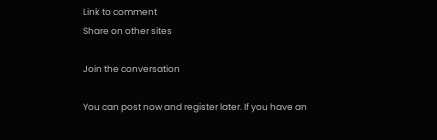Link to comment
Share on other sites

Join the conversation

You can post now and register later. If you have an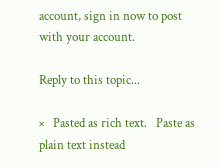account, sign in now to post with your account.

Reply to this topic...

×   Pasted as rich text.   Paste as plain text instead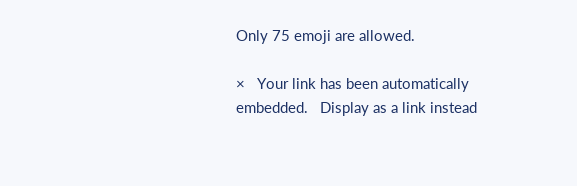Only 75 emoji are allowed.

×   Your link has been automatically embedded.   Display as a link instead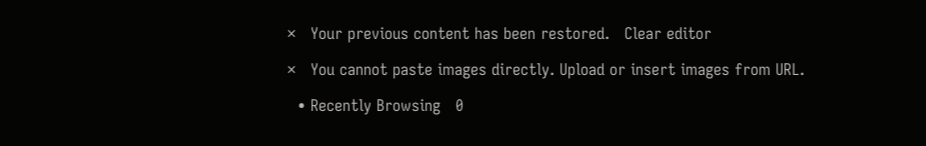×   Your previous content has been restored.   Clear editor

×   You cannot paste images directly. Upload or insert images from URL.

  • Recently Browsing   0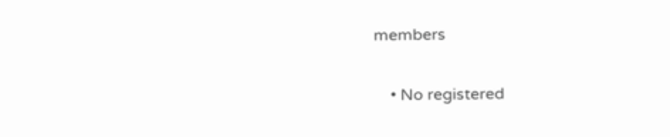members

    • No registered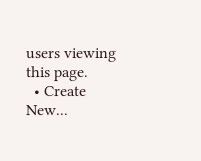users viewing this page.
  • Create New...